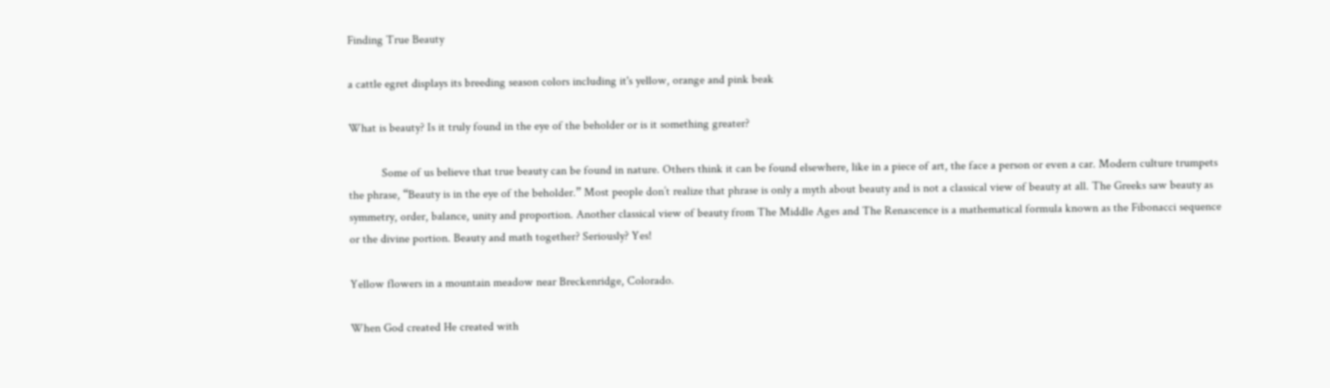Finding True Beauty

a cattle egret displays its breeding season colors including it's yellow, orange and pink beak

What is beauty? Is it truly found in the eye of the beholder or is it something greater?

           Some of us believe that true beauty can be found in nature. Others think it can be found elsewhere, like in a piece of art, the face a person or even a car. Modern culture trumpets the phrase, “Beauty is in the eye of the beholder.” Most people don’t realize that phrase is only a myth about beauty and is not a classical view of beauty at all. The Greeks saw beauty as symmetry, order, balance, unity and proportion. Another classical view of beauty from The Middle Ages and The Renascence is a mathematical formula known as the Fibonacci sequence or the divine portion. Beauty and math together? Seriously? Yes!

Yellow flowers in a mountain meadow near Breckenridge, Colorado.

When God created He created with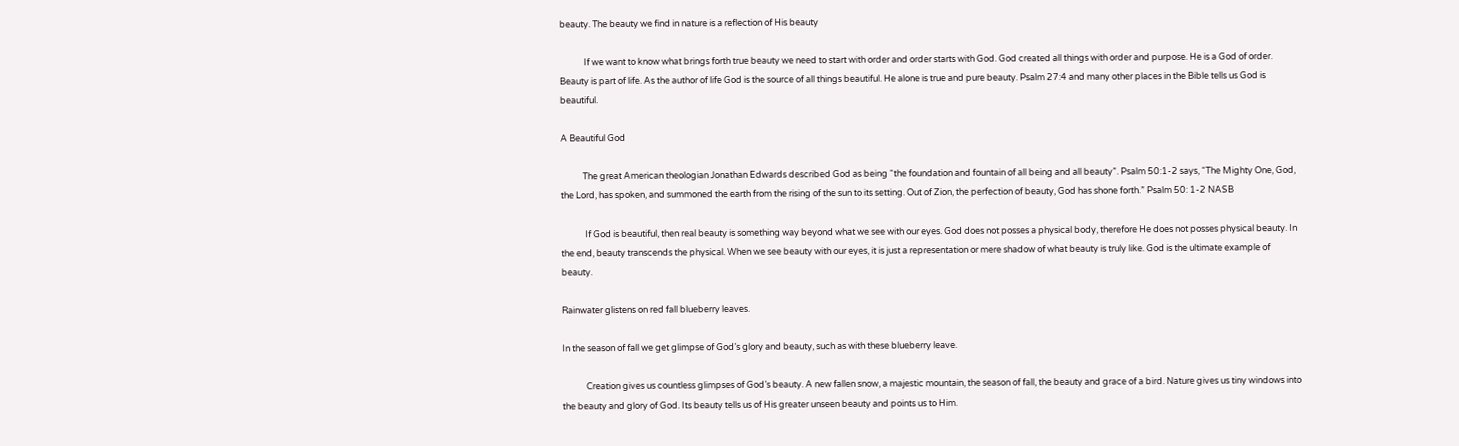beauty. The beauty we find in nature is a reflection of His beauty

            If we want to know what brings forth true beauty we need to start with order and order starts with God. God created all things with order and purpose. He is a God of order. Beauty is part of life. As the author of life God is the source of all things beautiful. He alone is true and pure beauty. Psalm 27:4 and many other places in the Bible tells us God is beautiful.

A Beautiful God

           The great American theologian Jonathan Edwards described God as being “the foundation and fountain of all being and all beauty”. Psalm 50:1-2 says, “The Mighty One, God, the Lord, has spoken, and summoned the earth from the rising of the sun to its setting. Out of Zion, the perfection of beauty, God has shone forth.” Psalm 50: 1-2 NASB

            If God is beautiful, then real beauty is something way beyond what we see with our eyes. God does not posses a physical body, therefore He does not posses physical beauty. In the end, beauty transcends the physical. When we see beauty with our eyes, it is just a representation or mere shadow of what beauty is truly like. God is the ultimate example of beauty.

Rainwater glistens on red fall blueberry leaves.

In the season of fall we get glimpse of God’s glory and beauty, such as with these blueberry leave.

            Creation gives us countless glimpses of God’s beauty. A new fallen snow, a majestic mountain, the season of fall, the beauty and grace of a bird. Nature gives us tiny windows into the beauty and glory of God. Its beauty tells us of His greater unseen beauty and points us to Him.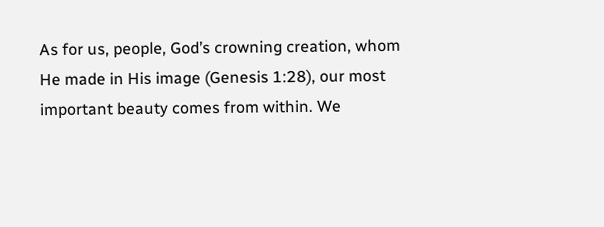As for us, people, God’s crowning creation, whom He made in His image (Genesis 1:28), our most important beauty comes from within. We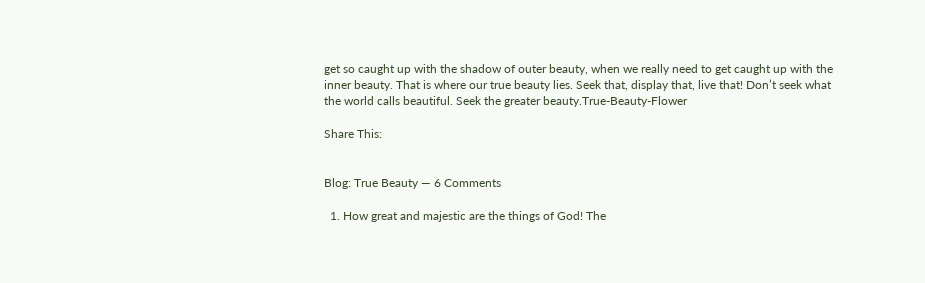get so caught up with the shadow of outer beauty, when we really need to get caught up with the inner beauty. That is where our true beauty lies. Seek that, display that, live that! Don’t seek what the world calls beautiful. Seek the greater beauty.True-Beauty-Flower

Share This:


Blog: True Beauty — 6 Comments

  1. How great and majestic are the things of God! The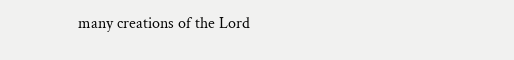many creations of the Lord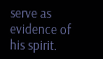serve as evidence of his spirit.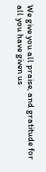We give you all praise, and gratitude for all you have given us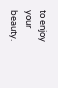to enjoy your beauty.